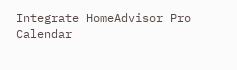Integrate HomeAdvisor Pro Calendar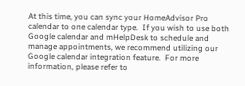At this time, you can sync your HomeAdvisor Pro calendar to one calendar type.  If you wish to use both Google calendar and mHelpDesk to schedule and manage appointments, we recommend utilizing our Google calendar integration feature.  For more information, please refer to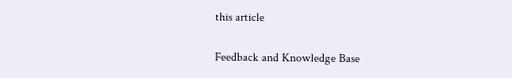this article

Feedback and Knowledge Base